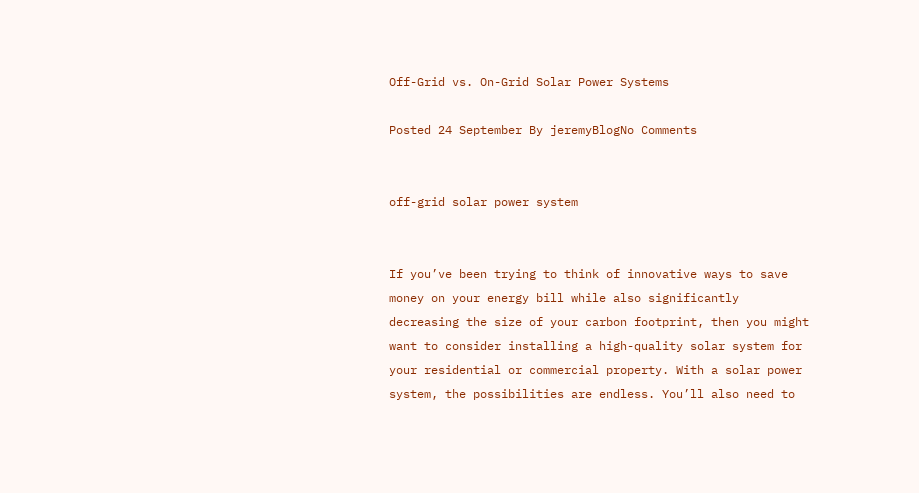Off-Grid vs. On-Grid Solar Power Systems

Posted 24 September By jeremyBlogNo Comments


off-grid solar power system


If you’ve been trying to think of innovative ways to save money on your energy bill while also significantly decreasing the size of your carbon footprint, then you might want to consider installing a high-quality solar system for your residential or commercial property. With a solar power system, the possibilities are endless. You’ll also need to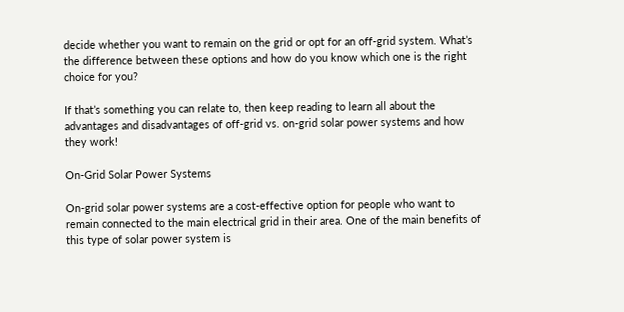decide whether you want to remain on the grid or opt for an off-grid system. What’s the difference between these options and how do you know which one is the right choice for you?

If that’s something you can relate to, then keep reading to learn all about the advantages and disadvantages of off-grid vs. on-grid solar power systems and how they work!

On-Grid Solar Power Systems

On-grid solar power systems are a cost-effective option for people who want to remain connected to the main electrical grid in their area. One of the main benefits of this type of solar power system is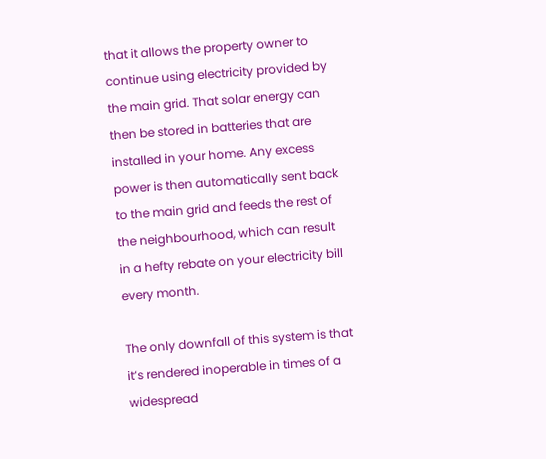that it allows the property owner to continue using electricity provided by the main grid. That solar energy can then be stored in batteries that are installed in your home. Any excess power is then automatically sent back to the main grid and feeds the rest of the neighbourhood, which can result in a hefty rebate on your electricity bill every month.

The only downfall of this system is that it’s rendered inoperable in times of a widespread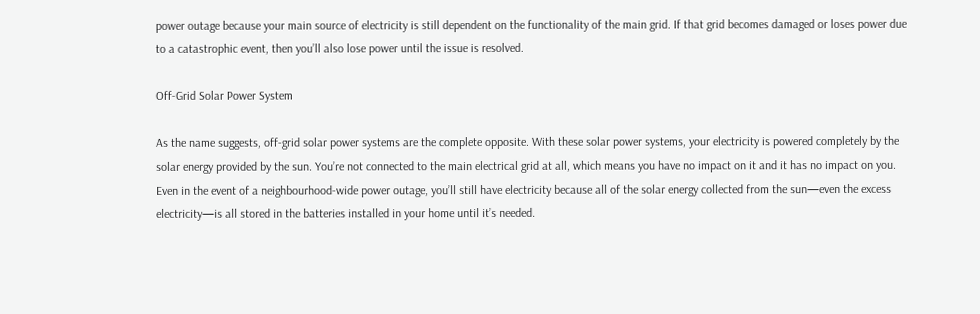power outage because your main source of electricity is still dependent on the functionality of the main grid. If that grid becomes damaged or loses power due to a catastrophic event, then you’ll also lose power until the issue is resolved.

Off-Grid Solar Power System

As the name suggests, off-grid solar power systems are the complete opposite. With these solar power systems, your electricity is powered completely by the solar energy provided by the sun. You’re not connected to the main electrical grid at all, which means you have no impact on it and it has no impact on you. Even in the event of a neighbourhood-wide power outage, you’ll still have electricity because all of the solar energy collected from the sun—even the excess electricity—is all stored in the batteries installed in your home until it’s needed.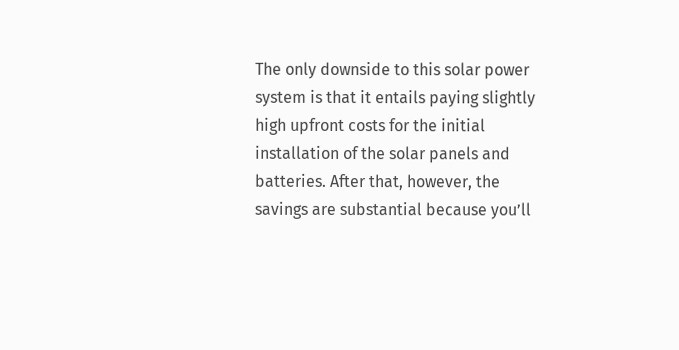The only downside to this solar power system is that it entails paying slightly high upfront costs for the initial installation of the solar panels and batteries. After that, however, the savings are substantial because you’ll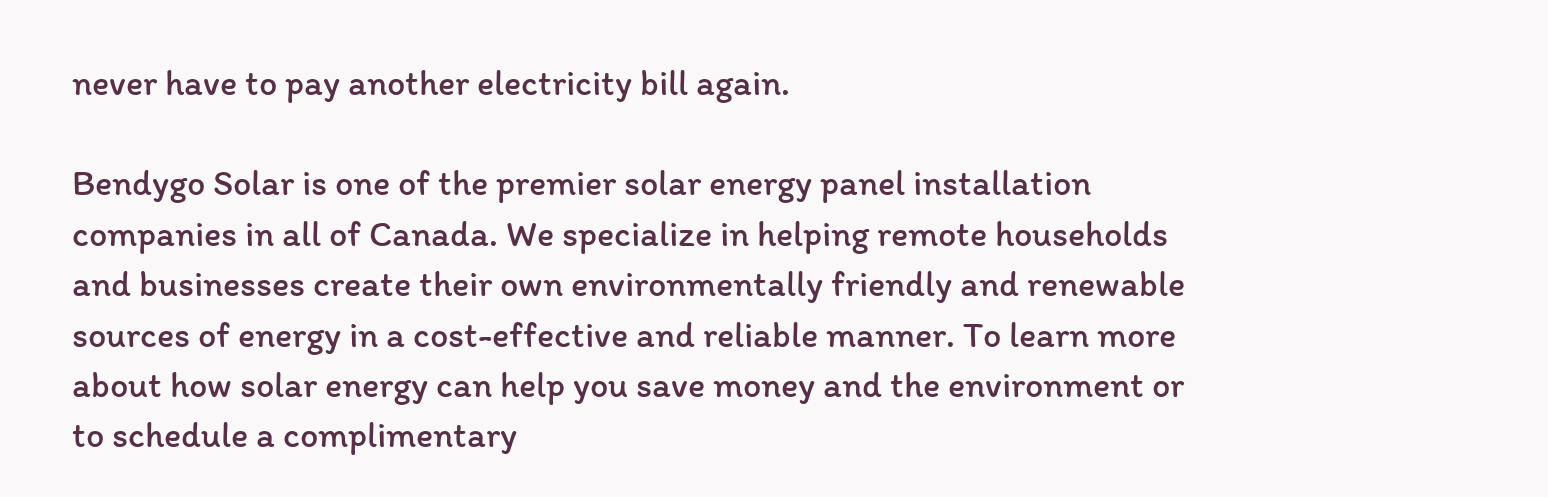never have to pay another electricity bill again.

Bendygo Solar is one of the premier solar energy panel installation companies in all of Canada. We specialize in helping remote households and businesses create their own environmentally friendly and renewable sources of energy in a cost-effective and reliable manner. To learn more about how solar energy can help you save money and the environment or to schedule a complimentary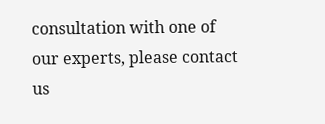consultation with one of our experts, please contact us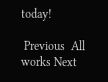today!

 Previous  All works Next